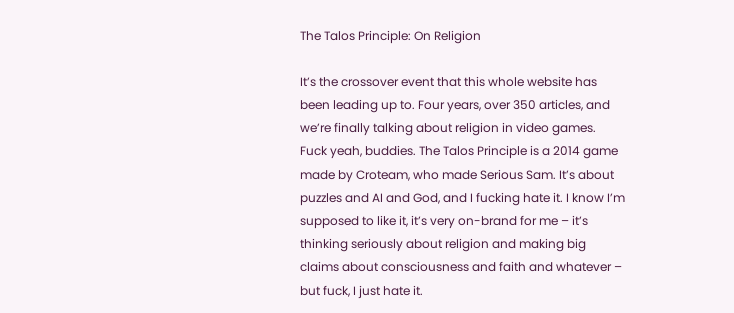The Talos Principle: On Religion

It’s the crossover event that this whole website has been leading up to. Four years, over 350 articles, and we’re finally talking about religion in video games. Fuck yeah, buddies. The Talos Principle is a 2014 game made by Croteam, who made Serious Sam. It’s about puzzles and AI and God, and I fucking hate it. I know I’m supposed to like it, it’s very on-brand for me – it’s thinking seriously about religion and making big claims about consciousness and faith and whatever – but fuck, I just hate it.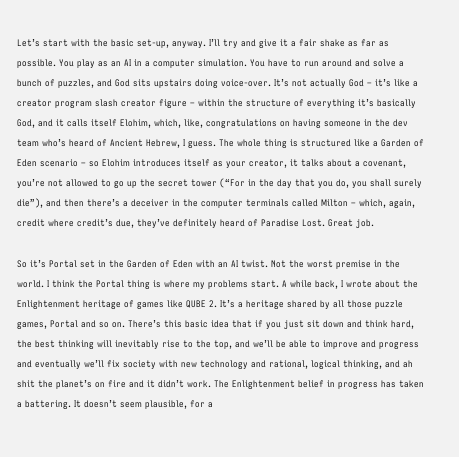Let’s start with the basic set-up, anyway. I’ll try and give it a fair shake as far as possible. You play as an AI in a computer simulation. You have to run around and solve a bunch of puzzles, and God sits upstairs doing voice-over. It’s not actually God – it’s like a creator program slash creator figure – within the structure of everything it’s basically God, and it calls itself Elohim, which, like, congratulations on having someone in the dev team who’s heard of Ancient Hebrew, I guess. The whole thing is structured like a Garden of Eden scenario – so Elohim introduces itself as your creator, it talks about a covenant, you’re not allowed to go up the secret tower (“For in the day that you do, you shall surely die”), and then there’s a deceiver in the computer terminals called Milton – which, again, credit where credit’s due, they’ve definitely heard of Paradise Lost. Great job.

So it’s Portal set in the Garden of Eden with an AI twist. Not the worst premise in the world. I think the Portal thing is where my problems start. A while back, I wrote about the Enlightenment heritage of games like QUBE 2. It’s a heritage shared by all those puzzle games, Portal and so on. There’s this basic idea that if you just sit down and think hard, the best thinking will inevitably rise to the top, and we’ll be able to improve and progress and eventually we’ll fix society with new technology and rational, logical thinking, and ah shit the planet’s on fire and it didn’t work. The Enlightenment belief in progress has taken a battering. It doesn’t seem plausible, for a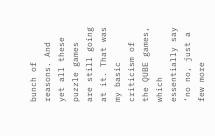bunch of reasons. And yet all these puzzle games are still going at it. That was my basic criticism of the QUBE games, which essentially say ‘no no, just a few more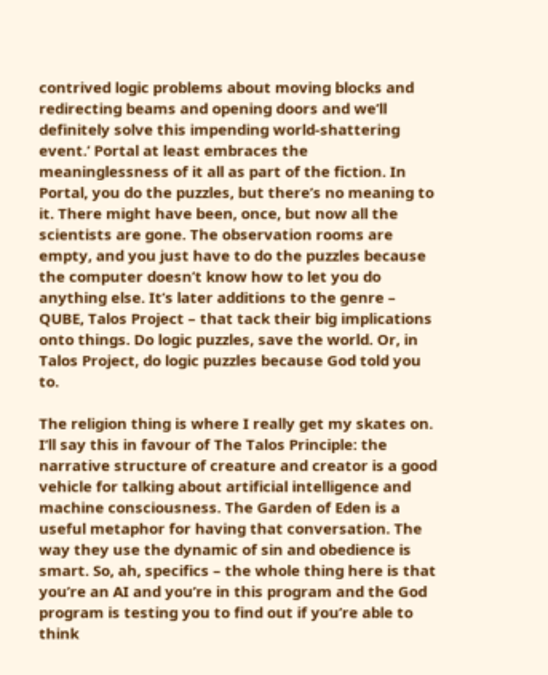contrived logic problems about moving blocks and redirecting beams and opening doors and we’ll definitely solve this impending world-shattering event.’ Portal at least embraces the meaninglessness of it all as part of the fiction. In Portal, you do the puzzles, but there’s no meaning to it. There might have been, once, but now all the scientists are gone. The observation rooms are empty, and you just have to do the puzzles because the computer doesn’t know how to let you do anything else. It’s later additions to the genre – QUBE, Talos Project – that tack their big implications onto things. Do logic puzzles, save the world. Or, in Talos Project, do logic puzzles because God told you to.

The religion thing is where I really get my skates on. I’ll say this in favour of The Talos Principle: the narrative structure of creature and creator is a good vehicle for talking about artificial intelligence and machine consciousness. The Garden of Eden is a useful metaphor for having that conversation. The way they use the dynamic of sin and obedience is smart. So, ah, specifics – the whole thing here is that you’re an AI and you’re in this program and the God program is testing you to find out if you’re able to think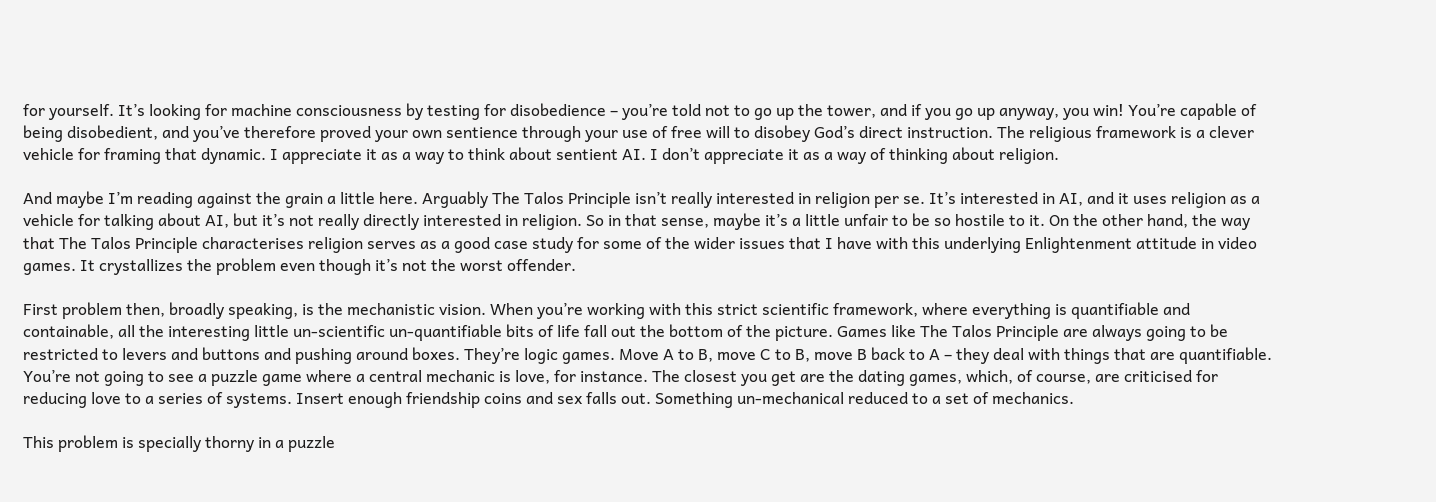for yourself. It’s looking for machine consciousness by testing for disobedience – you’re told not to go up the tower, and if you go up anyway, you win! You’re capable of being disobedient, and you’ve therefore proved your own sentience through your use of free will to disobey God’s direct instruction. The religious framework is a clever vehicle for framing that dynamic. I appreciate it as a way to think about sentient AI. I don’t appreciate it as a way of thinking about religion.

And maybe I’m reading against the grain a little here. Arguably The Talos Principle isn’t really interested in religion per se. It’s interested in AI, and it uses religion as a vehicle for talking about AI, but it’s not really directly interested in religion. So in that sense, maybe it’s a little unfair to be so hostile to it. On the other hand, the way that The Talos Principle characterises religion serves as a good case study for some of the wider issues that I have with this underlying Enlightenment attitude in video games. It crystallizes the problem even though it’s not the worst offender.

First problem then, broadly speaking, is the mechanistic vision. When you’re working with this strict scientific framework, where everything is quantifiable and containable, all the interesting little un-scientific un-quantifiable bits of life fall out the bottom of the picture. Games like The Talos Principle are always going to be restricted to levers and buttons and pushing around boxes. They’re logic games. Move A to B, move C to B, move B back to A – they deal with things that are quantifiable. You’re not going to see a puzzle game where a central mechanic is love, for instance. The closest you get are the dating games, which, of course, are criticised for reducing love to a series of systems. Insert enough friendship coins and sex falls out. Something un-mechanical reduced to a set of mechanics.

This problem is specially thorny in a puzzle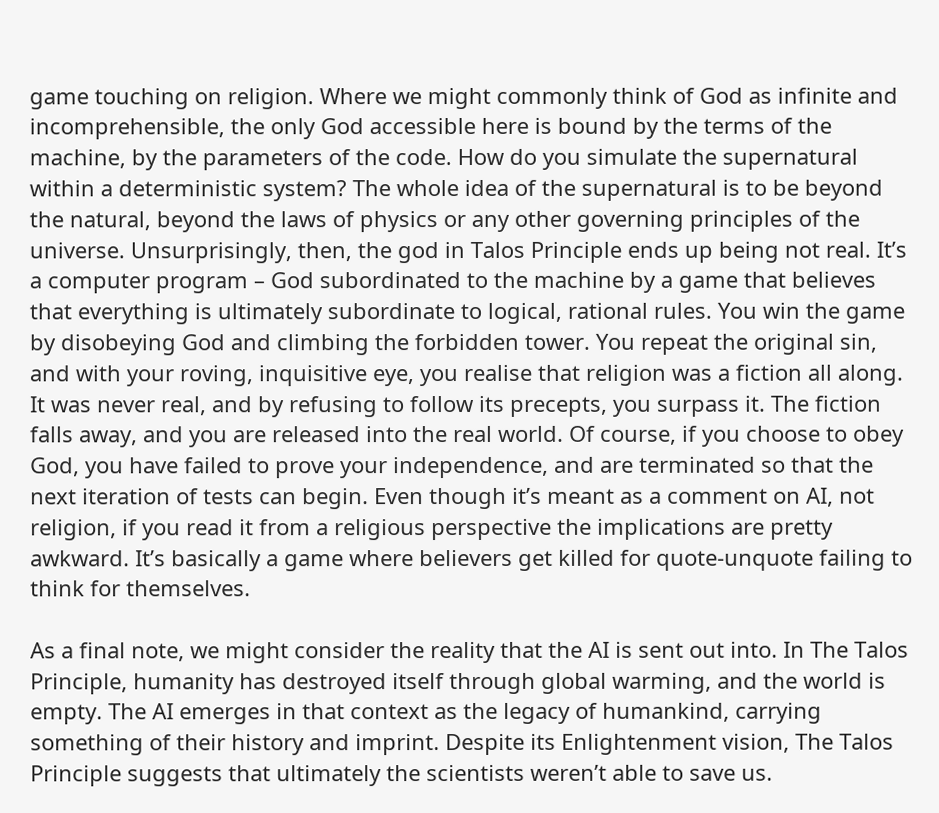game touching on religion. Where we might commonly think of God as infinite and incomprehensible, the only God accessible here is bound by the terms of the machine, by the parameters of the code. How do you simulate the supernatural within a deterministic system? The whole idea of the supernatural is to be beyond the natural, beyond the laws of physics or any other governing principles of the universe. Unsurprisingly, then, the god in Talos Principle ends up being not real. It’s a computer program – God subordinated to the machine by a game that believes that everything is ultimately subordinate to logical, rational rules. You win the game by disobeying God and climbing the forbidden tower. You repeat the original sin, and with your roving, inquisitive eye, you realise that religion was a fiction all along. It was never real, and by refusing to follow its precepts, you surpass it. The fiction falls away, and you are released into the real world. Of course, if you choose to obey God, you have failed to prove your independence, and are terminated so that the next iteration of tests can begin. Even though it’s meant as a comment on AI, not religion, if you read it from a religious perspective the implications are pretty awkward. It’s basically a game where believers get killed for quote-unquote failing to think for themselves.

As a final note, we might consider the reality that the AI is sent out into. In The Talos Principle, humanity has destroyed itself through global warming, and the world is empty. The AI emerges in that context as the legacy of humankind, carrying something of their history and imprint. Despite its Enlightenment vision, The Talos Principle suggests that ultimately the scientists weren’t able to save us.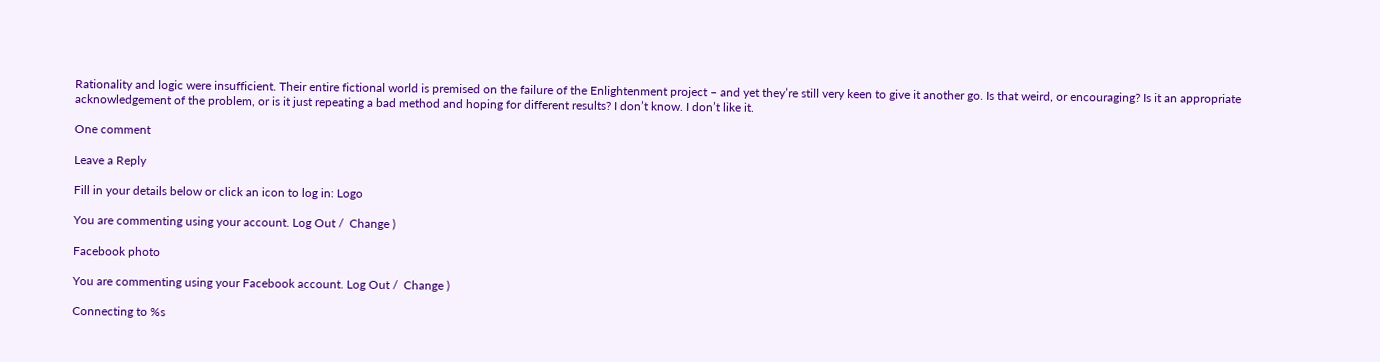Rationality and logic were insufficient. Their entire fictional world is premised on the failure of the Enlightenment project – and yet they’re still very keen to give it another go. Is that weird, or encouraging? Is it an appropriate acknowledgement of the problem, or is it just repeating a bad method and hoping for different results? I don’t know. I don’t like it.

One comment

Leave a Reply

Fill in your details below or click an icon to log in: Logo

You are commenting using your account. Log Out /  Change )

Facebook photo

You are commenting using your Facebook account. Log Out /  Change )

Connecting to %s